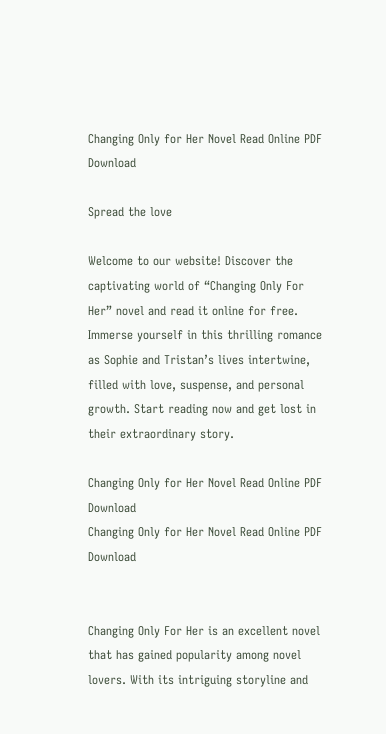Changing Only for Her Novel Read Online PDF Download

Spread the love

Welcome to our website! Discover the captivating world of “Changing Only For Her” novel and read it online for free. Immerse yourself in this thrilling romance as Sophie and Tristan’s lives intertwine, filled with love, suspense, and personal growth. Start reading now and get lost in their extraordinary story.

Changing Only for Her Novel Read Online PDF Download
Changing Only for Her Novel Read Online PDF Download


Changing Only For Her is an excellent novel that has gained popularity among novel lovers. With its intriguing storyline and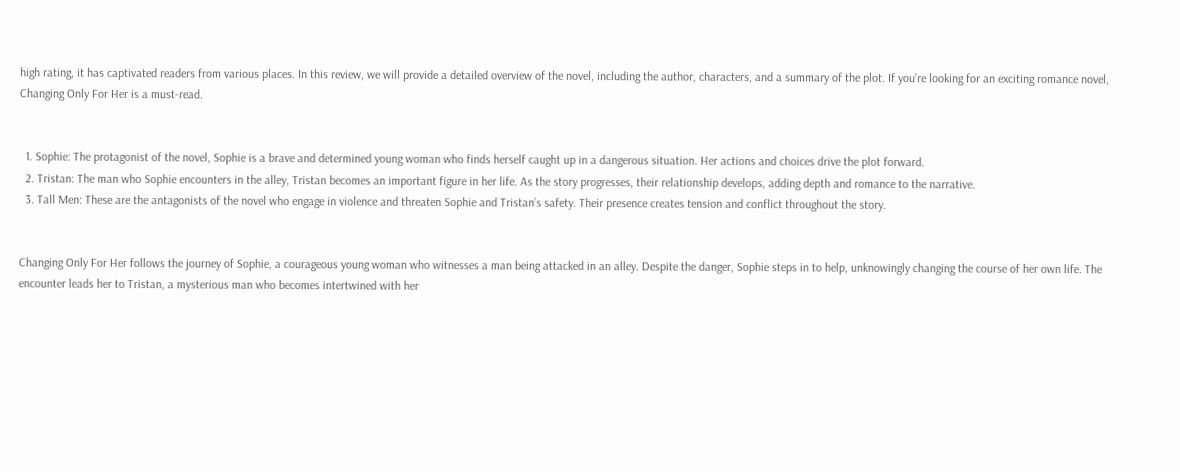high rating, it has captivated readers from various places. In this review, we will provide a detailed overview of the novel, including the author, characters, and a summary of the plot. If you’re looking for an exciting romance novel, Changing Only For Her is a must-read.


  1. Sophie: The protagonist of the novel, Sophie is a brave and determined young woman who finds herself caught up in a dangerous situation. Her actions and choices drive the plot forward.
  2. Tristan: The man who Sophie encounters in the alley, Tristan becomes an important figure in her life. As the story progresses, their relationship develops, adding depth and romance to the narrative.
  3. Tall Men: These are the antagonists of the novel who engage in violence and threaten Sophie and Tristan’s safety. Their presence creates tension and conflict throughout the story.


Changing Only For Her follows the journey of Sophie, a courageous young woman who witnesses a man being attacked in an alley. Despite the danger, Sophie steps in to help, unknowingly changing the course of her own life. The encounter leads her to Tristan, a mysterious man who becomes intertwined with her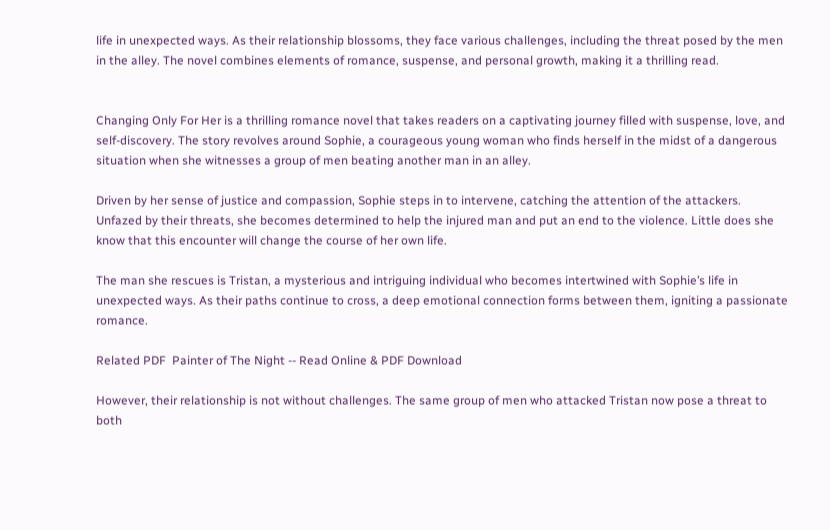life in unexpected ways. As their relationship blossoms, they face various challenges, including the threat posed by the men in the alley. The novel combines elements of romance, suspense, and personal growth, making it a thrilling read.


Changing Only For Her is a thrilling romance novel that takes readers on a captivating journey filled with suspense, love, and self-discovery. The story revolves around Sophie, a courageous young woman who finds herself in the midst of a dangerous situation when she witnesses a group of men beating another man in an alley.

Driven by her sense of justice and compassion, Sophie steps in to intervene, catching the attention of the attackers. Unfazed by their threats, she becomes determined to help the injured man and put an end to the violence. Little does she know that this encounter will change the course of her own life.

The man she rescues is Tristan, a mysterious and intriguing individual who becomes intertwined with Sophie’s life in unexpected ways. As their paths continue to cross, a deep emotional connection forms between them, igniting a passionate romance.

Related PDF  Painter of The Night -- Read Online & PDF Download

However, their relationship is not without challenges. The same group of men who attacked Tristan now pose a threat to both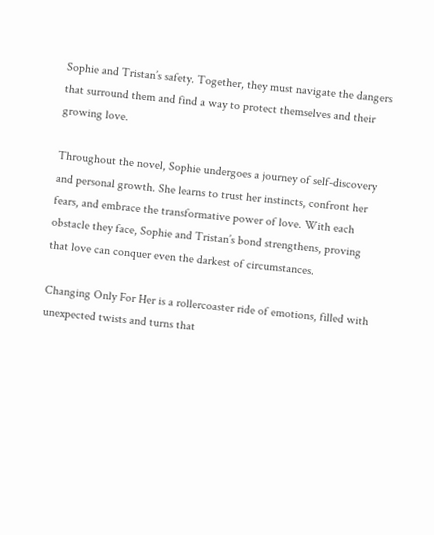Sophie and Tristan’s safety. Together, they must navigate the dangers that surround them and find a way to protect themselves and their growing love.

Throughout the novel, Sophie undergoes a journey of self-discovery and personal growth. She learns to trust her instincts, confront her fears, and embrace the transformative power of love. With each obstacle they face, Sophie and Tristan’s bond strengthens, proving that love can conquer even the darkest of circumstances.

Changing Only For Her is a rollercoaster ride of emotions, filled with unexpected twists and turns that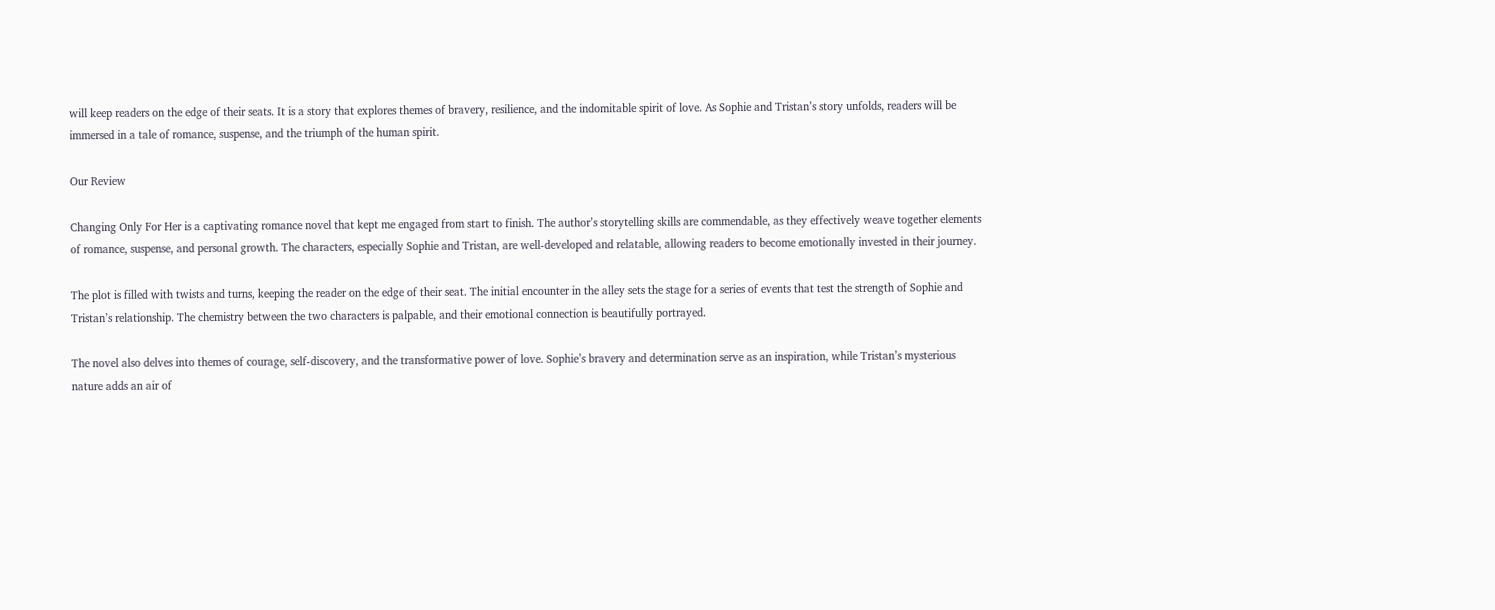will keep readers on the edge of their seats. It is a story that explores themes of bravery, resilience, and the indomitable spirit of love. As Sophie and Tristan’s story unfolds, readers will be immersed in a tale of romance, suspense, and the triumph of the human spirit.

Our Review

Changing Only For Her is a captivating romance novel that kept me engaged from start to finish. The author’s storytelling skills are commendable, as they effectively weave together elements of romance, suspense, and personal growth. The characters, especially Sophie and Tristan, are well-developed and relatable, allowing readers to become emotionally invested in their journey.

The plot is filled with twists and turns, keeping the reader on the edge of their seat. The initial encounter in the alley sets the stage for a series of events that test the strength of Sophie and Tristan’s relationship. The chemistry between the two characters is palpable, and their emotional connection is beautifully portrayed.

The novel also delves into themes of courage, self-discovery, and the transformative power of love. Sophie’s bravery and determination serve as an inspiration, while Tristan’s mysterious nature adds an air of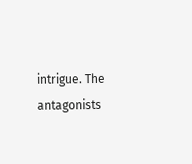intrigue. The antagonists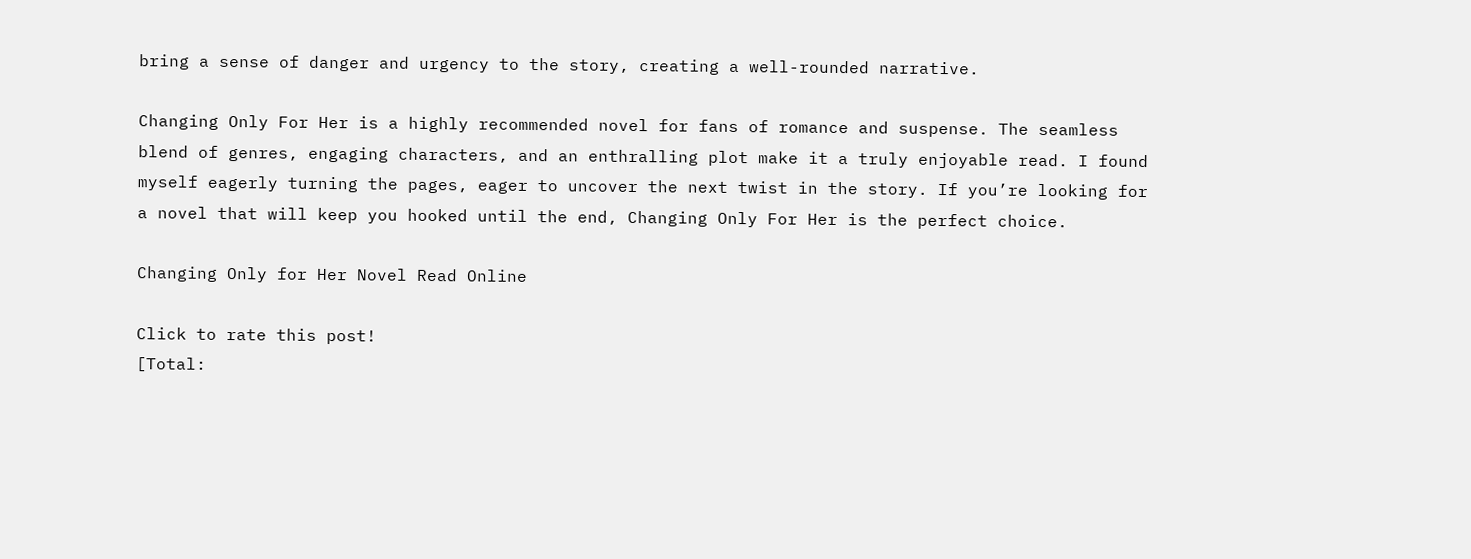bring a sense of danger and urgency to the story, creating a well-rounded narrative.

Changing Only For Her is a highly recommended novel for fans of romance and suspense. The seamless blend of genres, engaging characters, and an enthralling plot make it a truly enjoyable read. I found myself eagerly turning the pages, eager to uncover the next twist in the story. If you’re looking for a novel that will keep you hooked until the end, Changing Only For Her is the perfect choice.

Changing Only for Her Novel Read Online

Click to rate this post!
[Total: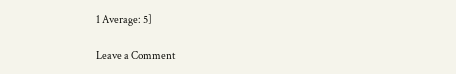1 Average: 5]

Leave a Comment